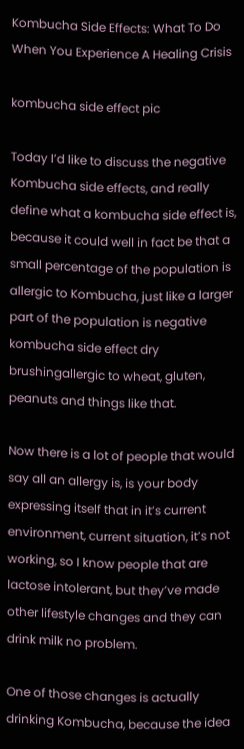Kombucha Side Effects: What To Do When You Experience A Healing Crisis

kombucha side effect pic

Today I’d like to discuss the negative Kombucha side effects, and really define what a kombucha side effect is, because it could well in fact be that a small percentage of the population is allergic to Kombucha, just like a larger part of the population is negative kombucha side effect dry brushingallergic to wheat, gluten, peanuts and things like that.

Now there is a lot of people that would say all an allergy is, is your body expressing itself that in it’s current environment, current situation, it’s not working, so I know people that are lactose intolerant, but they’ve made other lifestyle changes and they can drink milk no problem.

One of those changes is actually drinking Kombucha, because the idea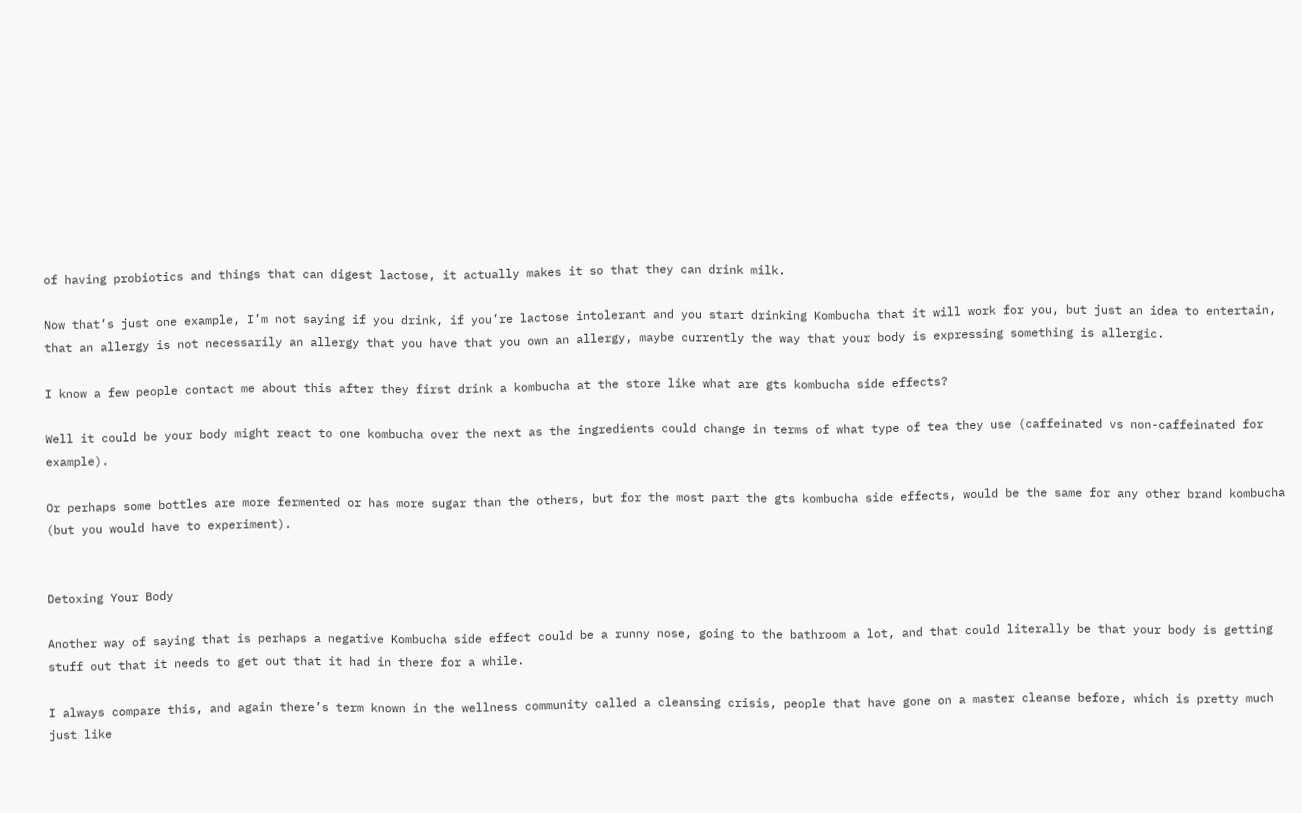of having probiotics and things that can digest lactose, it actually makes it so that they can drink milk.

Now that’s just one example, I’m not saying if you drink, if you’re lactose intolerant and you start drinking Kombucha that it will work for you, but just an idea to entertain, that an allergy is not necessarily an allergy that you have that you own an allergy, maybe currently the way that your body is expressing something is allergic.

I know a few people contact me about this after they first drink a kombucha at the store like what are gts kombucha side effects?

Well it could be your body might react to one kombucha over the next as the ingredients could change in terms of what type of tea they use (caffeinated vs non-caffeinated for example).

Or perhaps some bottles are more fermented or has more sugar than the others, but for the most part the gts kombucha side effects, would be the same for any other brand kombucha (but you would have to experiment).


Detoxing Your Body

Another way of saying that is perhaps a negative Kombucha side effect could be a runny nose, going to the bathroom a lot, and that could literally be that your body is getting stuff out that it needs to get out that it had in there for a while.

I always compare this, and again there’s term known in the wellness community called a cleansing crisis, people that have gone on a master cleanse before, which is pretty much just like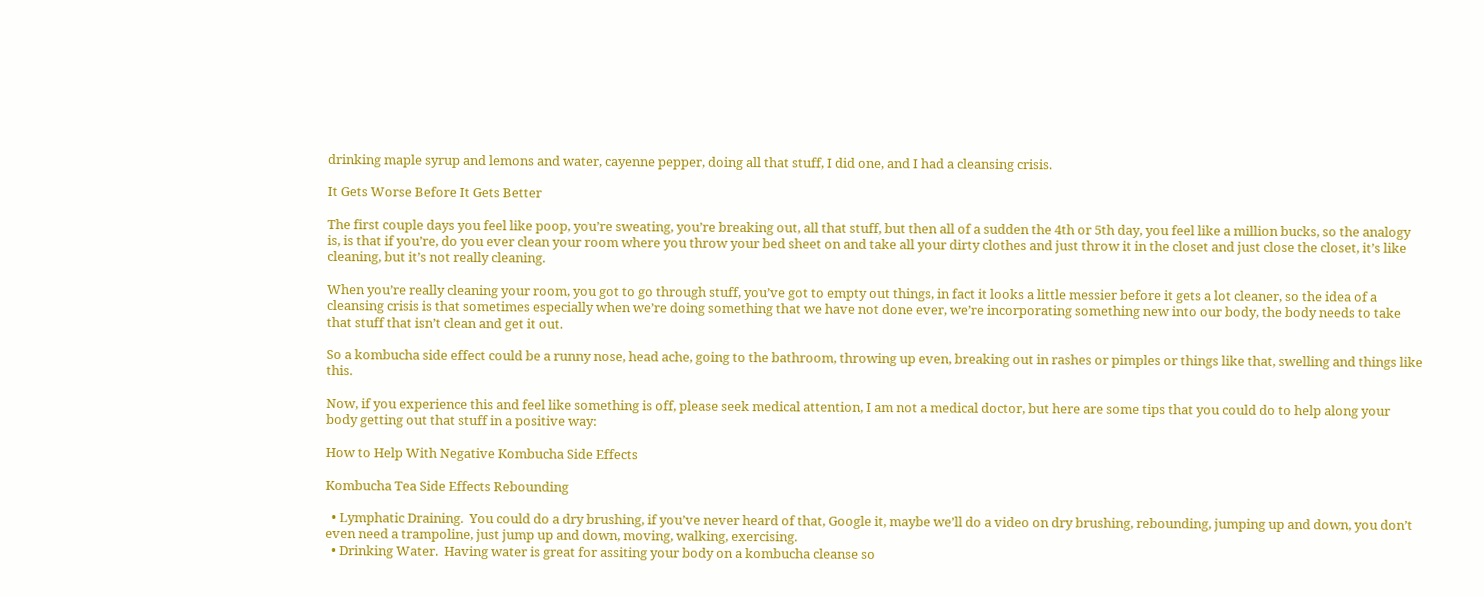drinking maple syrup and lemons and water, cayenne pepper, doing all that stuff, I did one, and I had a cleansing crisis.

It Gets Worse Before It Gets Better

The first couple days you feel like poop, you’re sweating, you’re breaking out, all that stuff, but then all of a sudden the 4th or 5th day, you feel like a million bucks, so the analogy is, is that if you’re, do you ever clean your room where you throw your bed sheet on and take all your dirty clothes and just throw it in the closet and just close the closet, it’s like cleaning, but it’s not really cleaning.

When you’re really cleaning your room, you got to go through stuff, you’ve got to empty out things, in fact it looks a little messier before it gets a lot cleaner, so the idea of a cleansing crisis is that sometimes especially when we’re doing something that we have not done ever, we’re incorporating something new into our body, the body needs to take that stuff that isn’t clean and get it out.

So a kombucha side effect could be a runny nose, head ache, going to the bathroom, throwing up even, breaking out in rashes or pimples or things like that, swelling and things like this.

Now, if you experience this and feel like something is off, please seek medical attention, I am not a medical doctor, but here are some tips that you could do to help along your body getting out that stuff in a positive way:

How to Help With Negative Kombucha Side Effects

Kombucha Tea Side Effects Rebounding

  • Lymphatic Draining.  You could do a dry brushing, if you’ve never heard of that, Google it, maybe we’ll do a video on dry brushing, rebounding, jumping up and down, you don’t even need a trampoline, just jump up and down, moving, walking, exercising.
  • Drinking Water.  Having water is great for assiting your body on a kombucha cleanse so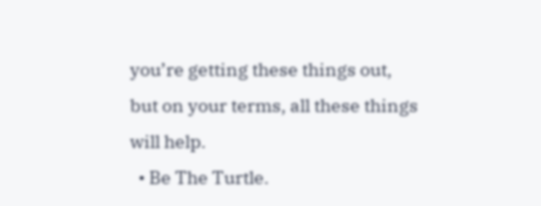you’re getting these things out, but on your terms, all these things will help.
  • Be The Turtle.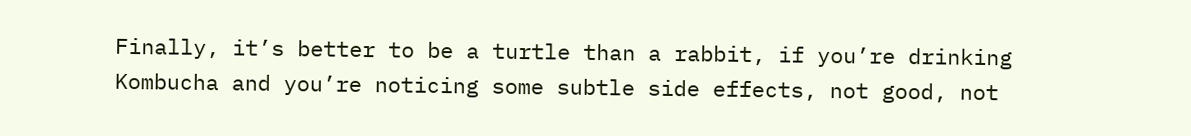Finally, it’s better to be a turtle than a rabbit, if you’re drinking Kombucha and you’re noticing some subtle side effects, not good, not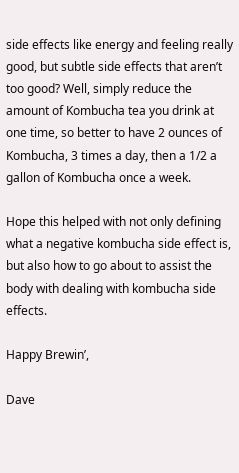side effects like energy and feeling really good, but subtle side effects that aren’t too good? Well, simply reduce the amount of Kombucha tea you drink at one time, so better to have 2 ounces of Kombucha, 3 times a day, then a 1/2 a gallon of Kombucha once a week.

Hope this helped with not only defining what a negative kombucha side effect is, but also how to go about to assist the body with dealing with kombucha side effects.

Happy Brewin’,

Dave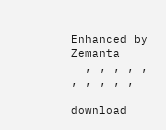Enhanced by Zemanta
  , , , , , , , , , ,

download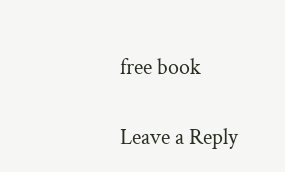free book

Leave a Reply